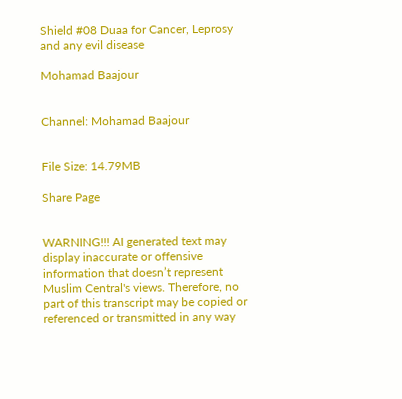Shield #08 Duaa for Cancer, Leprosy and any evil disease

Mohamad Baajour


Channel: Mohamad Baajour


File Size: 14.79MB

Share Page


WARNING!!! AI generated text may display inaccurate or offensive information that doesn’t represent Muslim Central's views. Therefore, no part of this transcript may be copied or referenced or transmitted in any way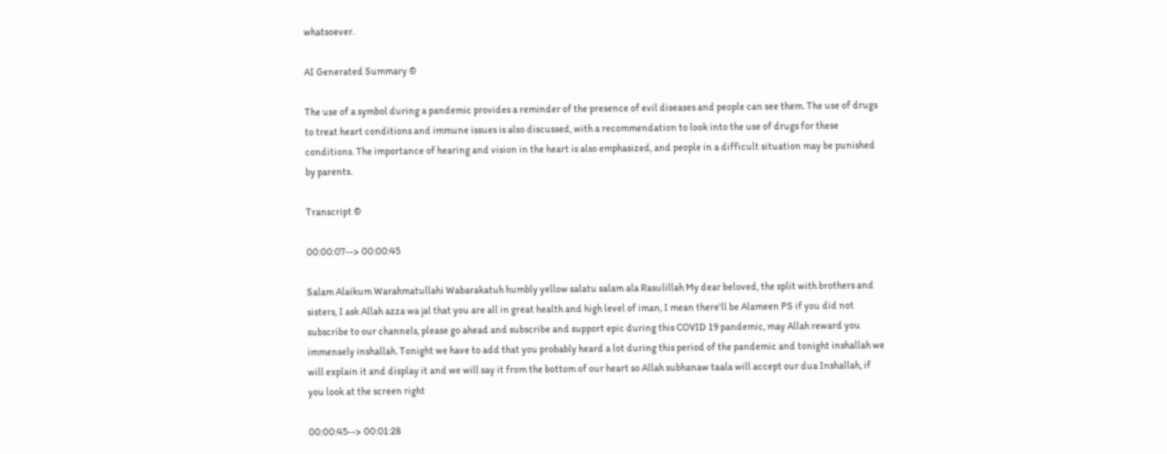whatsoever.

AI Generated Summary ©

The use of a symbol during a pandemic provides a reminder of the presence of evil diseases and people can see them. The use of drugs to treat heart conditions and immune issues is also discussed, with a recommendation to look into the use of drugs for these conditions. The importance of hearing and vision in the heart is also emphasized, and people in a difficult situation may be punished by parents.

Transcript ©

00:00:07--> 00:00:45

Salam Alaikum Warahmatullahi Wabarakatuh humbly yellow salatu salam ala Rasulillah My dear beloved, the split with brothers and sisters, I ask Allah azza wa jal that you are all in great health and high level of iman, I mean there'll be Alameen PS if you did not subscribe to our channels, please go ahead and subscribe and support epic during this COVID 19 pandemic, may Allah reward you immensely inshallah. Tonight we have to add that you probably heard a lot during this period of the pandemic and tonight inshallah we will explain it and display it and we will say it from the bottom of our heart so Allah subhanaw taala will accept our dua Inshallah, if you look at the screen right

00:00:45--> 00:01:28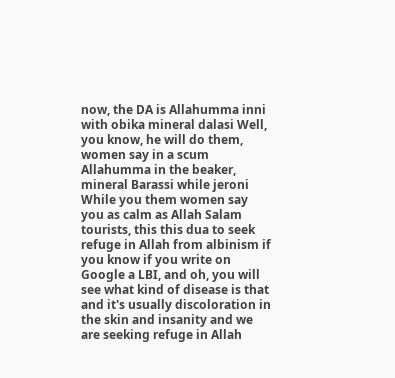now, the DA is Allahumma inni with obika mineral dalasi Well, you know, he will do them, women say in a scum Allahumma in the beaker, mineral Barassi while jeroni While you them women say you as calm as Allah Salam tourists, this this dua to seek refuge in Allah from albinism if you know if you write on Google a LBI, and oh, you will see what kind of disease is that and it's usually discoloration in the skin and insanity and we are seeking refuge in Allah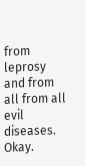from leprosy and from all from all evil diseases. Okay.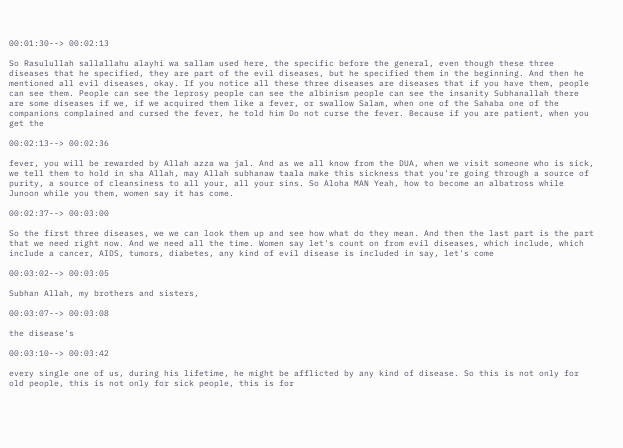00:01:30--> 00:02:13

So Rasulullah sallallahu alayhi wa sallam used here, the specific before the general, even though these three diseases that he specified, they are part of the evil diseases, but he specified them in the beginning. And then he mentioned all evil diseases, okay. If you notice all these three diseases are diseases that if you have them, people can see them. People can see the leprosy people can see the albinism people can see the insanity Subhanallah there are some diseases if we, if we acquired them like a fever, or swallow Salam, when one of the Sahaba one of the companions complained and cursed the fever, he told him Do not curse the fever. Because if you are patient, when you get the

00:02:13--> 00:02:36

fever, you will be rewarded by Allah azza wa jal. And as we all know from the DUA, when we visit someone who is sick, we tell them to hold in sha Allah, may Allah subhanaw taala make this sickness that you're going through a source of purity, a source of cleansiness to all your, all your sins. So Aloha MAN Yeah, how to become an albatross while Junoon while you them, women say it has come.

00:02:37--> 00:03:00

So the first three diseases, we we can look them up and see how what do they mean. And then the last part is the part that we need right now. And we need all the time. Women say let's count on from evil diseases, which include, which include a cancer, AIDS, tumors, diabetes, any kind of evil disease is included in say, let's come

00:03:02--> 00:03:05

Subhan Allah, my brothers and sisters,

00:03:07--> 00:03:08

the disease's

00:03:10--> 00:03:42

every single one of us, during his lifetime, he might be afflicted by any kind of disease. So this is not only for old people, this is not only for sick people, this is for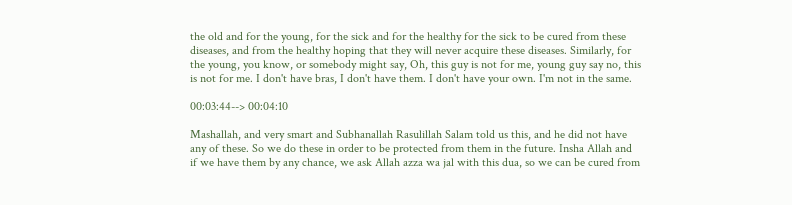the old and for the young, for the sick and for the healthy for the sick to be cured from these diseases, and from the healthy hoping that they will never acquire these diseases. Similarly, for the young, you know, or somebody might say, Oh, this guy is not for me, young guy say no, this is not for me. I don't have bras, I don't have them. I don't have your own. I'm not in the same.

00:03:44--> 00:04:10

Mashallah, and very smart and Subhanallah Rasulillah Salam told us this, and he did not have any of these. So we do these in order to be protected from them in the future. Insha Allah and if we have them by any chance, we ask Allah azza wa jal with this dua, so we can be cured from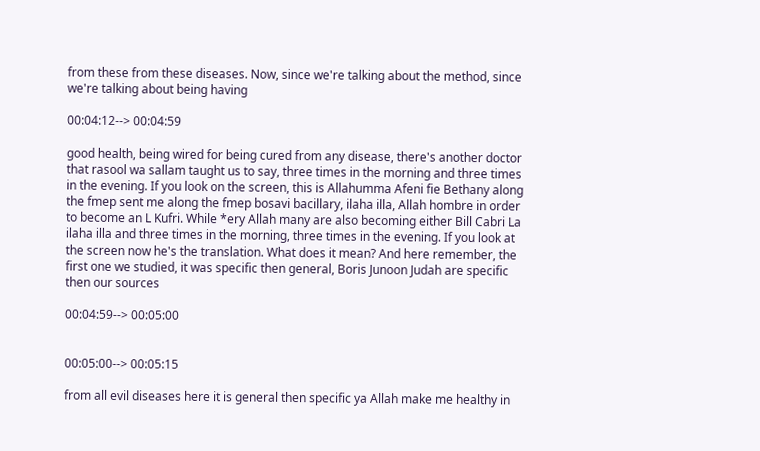from these from these diseases. Now, since we're talking about the method, since we're talking about being having

00:04:12--> 00:04:59

good health, being wired for being cured from any disease, there's another doctor that rasool wa sallam taught us to say, three times in the morning and three times in the evening. If you look on the screen, this is Allahumma Afeni fie Bethany along the fmep sent me along the fmep bosavi bacillary, ilaha illa, Allah hombre in order to become an L Kufri. While *ery Allah many are also becoming either Bill Cabri La ilaha illa and three times in the morning, three times in the evening. If you look at the screen now he's the translation. What does it mean? And here remember, the first one we studied, it was specific then general, Boris Junoon Judah are specific then our sources

00:04:59--> 00:05:00


00:05:00--> 00:05:15

from all evil diseases here it is general then specific ya Allah make me healthy in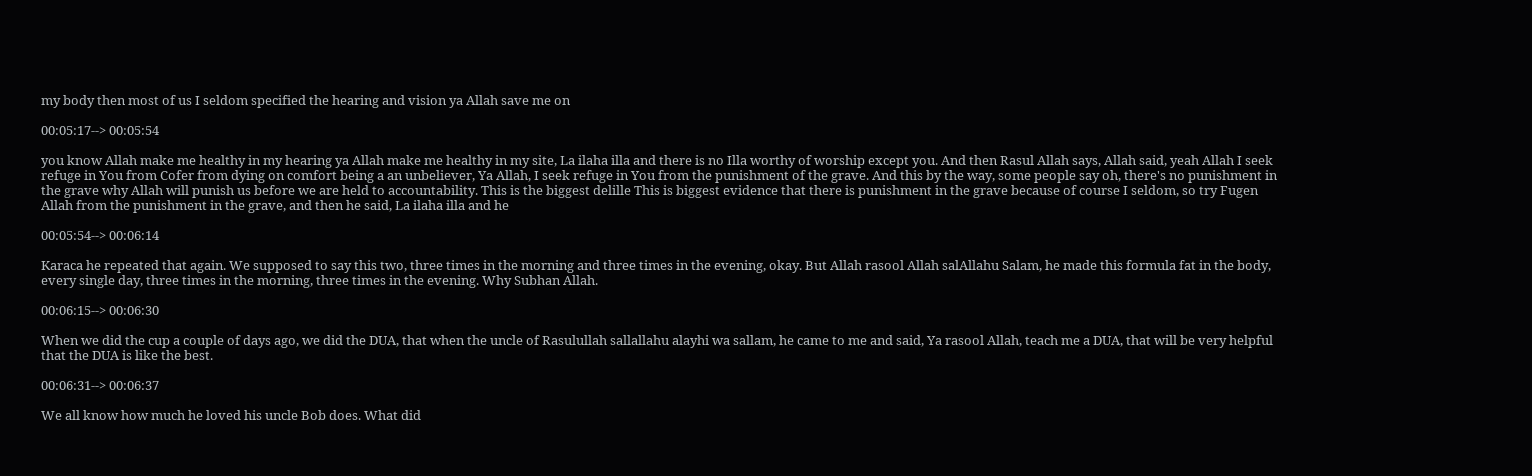my body then most of us I seldom specified the hearing and vision ya Allah save me on

00:05:17--> 00:05:54

you know Allah make me healthy in my hearing ya Allah make me healthy in my site, La ilaha illa and there is no Illa worthy of worship except you. And then Rasul Allah says, Allah said, yeah Allah I seek refuge in You from Cofer from dying on comfort being a an unbeliever, Ya Allah, I seek refuge in You from the punishment of the grave. And this by the way, some people say oh, there's no punishment in the grave why Allah will punish us before we are held to accountability. This is the biggest delille This is biggest evidence that there is punishment in the grave because of course I seldom, so try Fugen Allah from the punishment in the grave, and then he said, La ilaha illa and he

00:05:54--> 00:06:14

Karaca he repeated that again. We supposed to say this two, three times in the morning and three times in the evening, okay. But Allah rasool Allah salAllahu Salam, he made this formula fat in the body, every single day, three times in the morning, three times in the evening. Why Subhan Allah.

00:06:15--> 00:06:30

When we did the cup a couple of days ago, we did the DUA, that when the uncle of Rasulullah sallallahu alayhi wa sallam, he came to me and said, Ya rasool Allah, teach me a DUA, that will be very helpful that the DUA is like the best.

00:06:31--> 00:06:37

We all know how much he loved his uncle Bob does. What did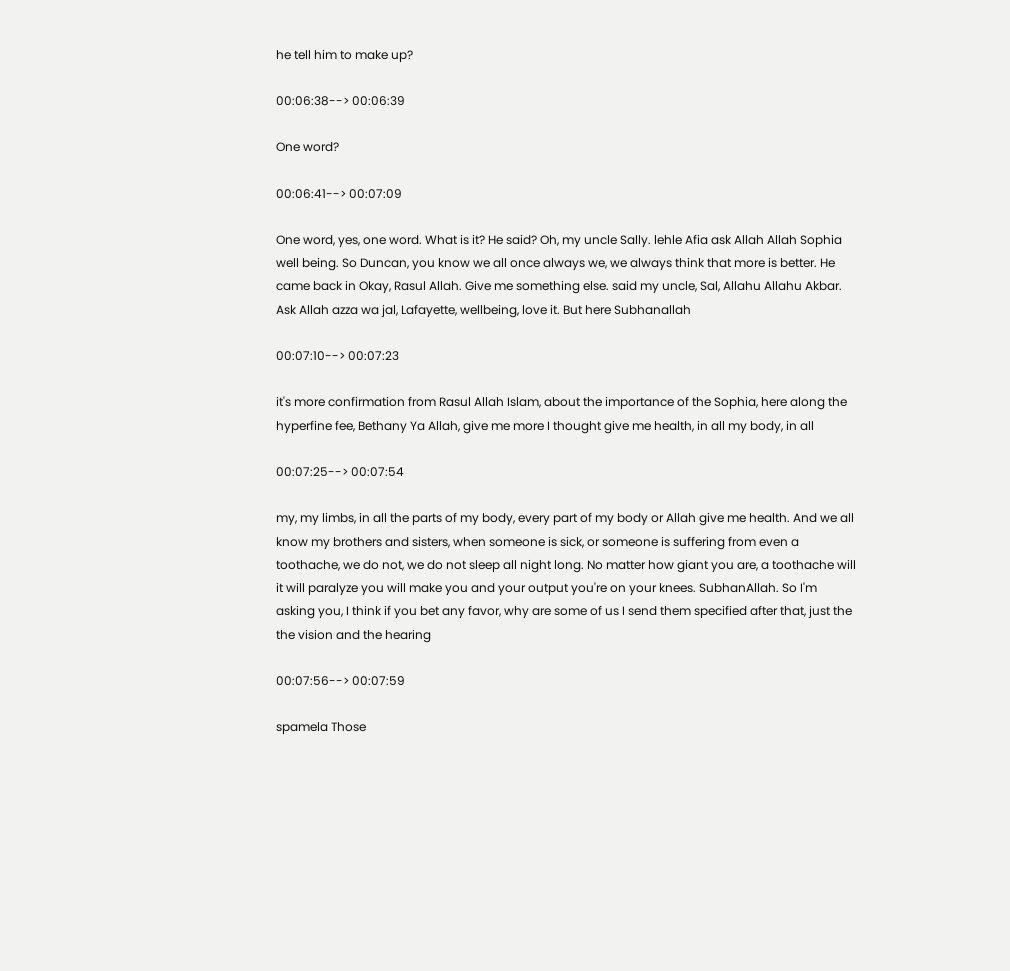he tell him to make up?

00:06:38--> 00:06:39

One word?

00:06:41--> 00:07:09

One word, yes, one word. What is it? He said? Oh, my uncle Sally. lehle Afia ask Allah Allah Sophia well being. So Duncan, you know we all once always we, we always think that more is better. He came back in Okay, Rasul Allah. Give me something else. said my uncle, Sal, Allahu Allahu Akbar. Ask Allah azza wa jal, Lafayette, wellbeing, love it. But here Subhanallah

00:07:10--> 00:07:23

it's more confirmation from Rasul Allah Islam, about the importance of the Sophia, here along the hyperfine fee, Bethany Ya Allah, give me more I thought give me health, in all my body, in all

00:07:25--> 00:07:54

my, my limbs, in all the parts of my body, every part of my body or Allah give me health. And we all know my brothers and sisters, when someone is sick, or someone is suffering from even a toothache, we do not, we do not sleep all night long. No matter how giant you are, a toothache will it will paralyze you will make you and your output you're on your knees. SubhanAllah. So I'm asking you, I think if you bet any favor, why are some of us I send them specified after that, just the the vision and the hearing

00:07:56--> 00:07:59

spamela Those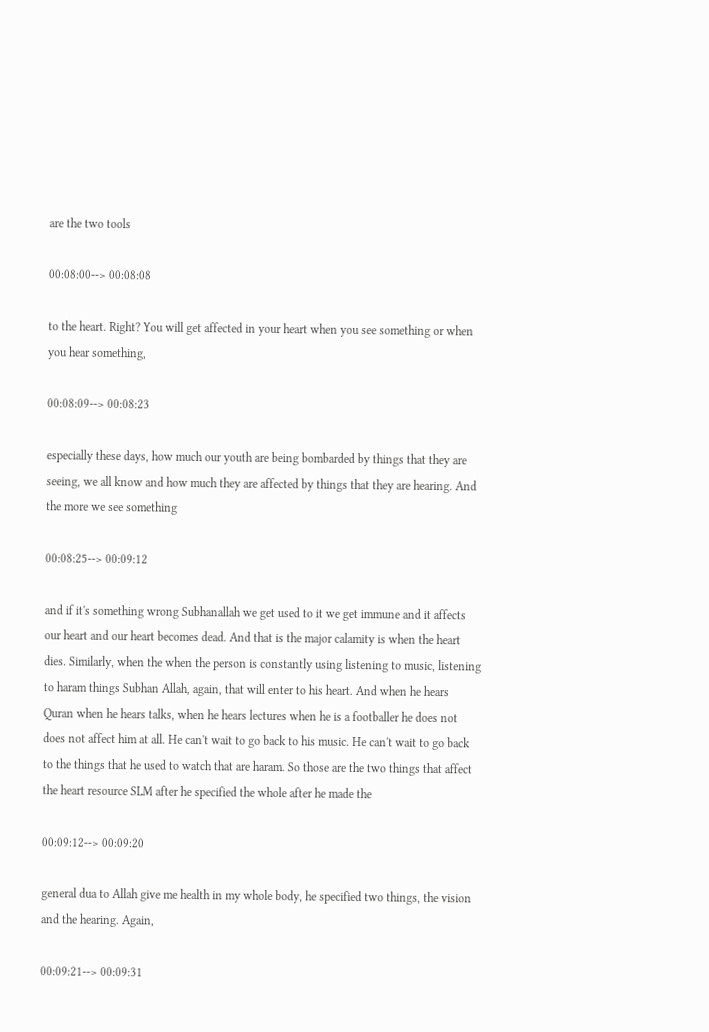are the two tools

00:08:00--> 00:08:08

to the heart. Right? You will get affected in your heart when you see something or when you hear something,

00:08:09--> 00:08:23

especially these days, how much our youth are being bombarded by things that they are seeing, we all know and how much they are affected by things that they are hearing. And the more we see something

00:08:25--> 00:09:12

and if it's something wrong Subhanallah we get used to it we get immune and it affects our heart and our heart becomes dead. And that is the major calamity is when the heart dies. Similarly, when the when the person is constantly using listening to music, listening to haram things Subhan Allah, again, that will enter to his heart. And when he hears Quran when he hears talks, when he hears lectures when he is a footballer he does not does not affect him at all. He can't wait to go back to his music. He can't wait to go back to the things that he used to watch that are haram. So those are the two things that affect the heart resource SLM after he specified the whole after he made the

00:09:12--> 00:09:20

general dua to Allah give me health in my whole body, he specified two things, the vision and the hearing. Again,

00:09:21--> 00:09:31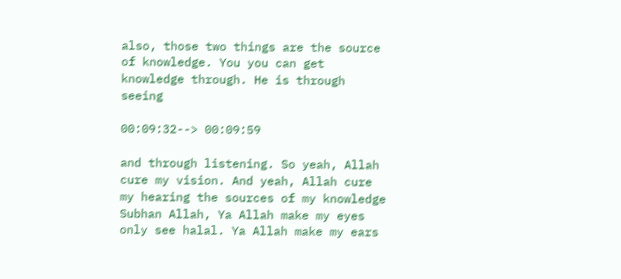also, those two things are the source of knowledge. You you can get knowledge through. He is through seeing

00:09:32--> 00:09:59

and through listening. So yeah, Allah cure my vision. And yeah, Allah cure my hearing the sources of my knowledge Subhan Allah, Ya Allah make my eyes only see halal. Ya Allah make my ears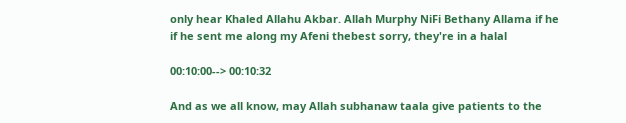only hear Khaled Allahu Akbar. Allah Murphy NiFi Bethany Allama if he if he sent me along my Afeni thebest sorry, they're in a halal

00:10:00--> 00:10:32

And as we all know, may Allah subhanaw taala give patients to the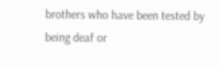brothers who have been tested by being deaf or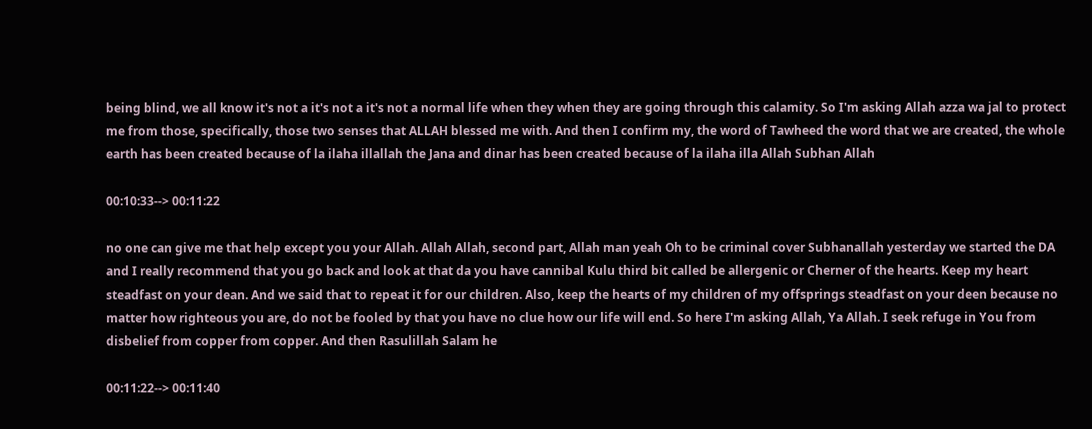being blind, we all know it's not a it's not a it's not a normal life when they when they are going through this calamity. So I'm asking Allah azza wa jal to protect me from those, specifically, those two senses that ALLAH blessed me with. And then I confirm my, the word of Tawheed the word that we are created, the whole earth has been created because of la ilaha illallah the Jana and dinar has been created because of la ilaha illa Allah Subhan Allah

00:10:33--> 00:11:22

no one can give me that help except you your Allah. Allah Allah, second part, Allah man yeah Oh to be criminal cover Subhanallah yesterday we started the DA and I really recommend that you go back and look at that da you have cannibal Kulu third bit called be allergenic or Cherner of the hearts. Keep my heart steadfast on your dean. And we said that to repeat it for our children. Also, keep the hearts of my children of my offsprings steadfast on your deen because no matter how righteous you are, do not be fooled by that you have no clue how our life will end. So here I'm asking Allah, Ya Allah. I seek refuge in You from disbelief from copper from copper. And then Rasulillah Salam he

00:11:22--> 00:11:40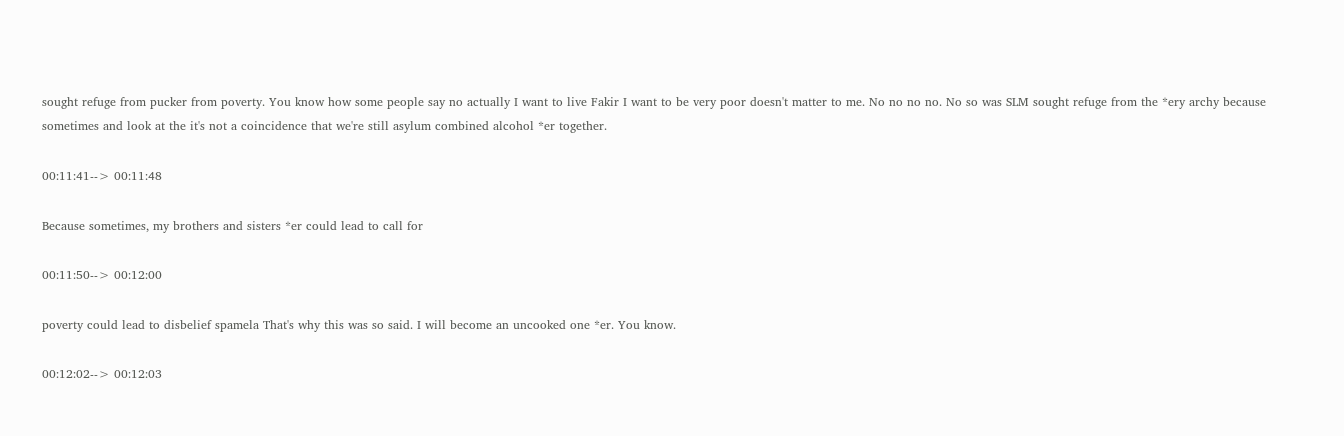sought refuge from pucker from poverty. You know how some people say no actually I want to live Fakir I want to be very poor doesn't matter to me. No no no no. No so was SLM sought refuge from the *ery archy because sometimes and look at the it's not a coincidence that we're still asylum combined alcohol *er together.

00:11:41--> 00:11:48

Because sometimes, my brothers and sisters *er could lead to call for

00:11:50--> 00:12:00

poverty could lead to disbelief spamela That's why this was so said. I will become an uncooked one *er. You know.

00:12:02--> 00:12:03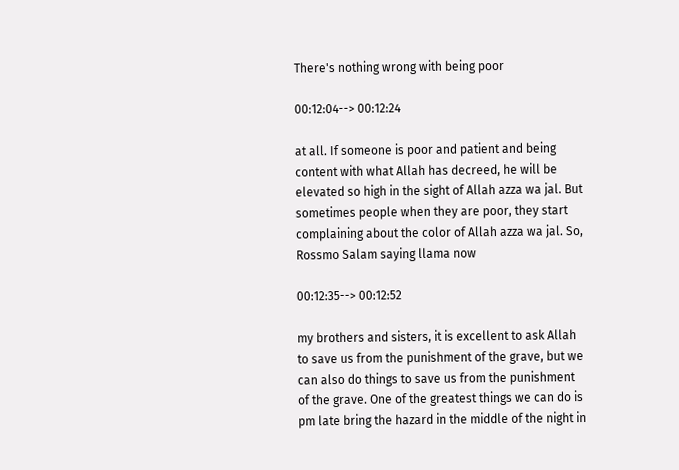There's nothing wrong with being poor

00:12:04--> 00:12:24

at all. If someone is poor and patient and being content with what Allah has decreed, he will be elevated so high in the sight of Allah azza wa jal. But sometimes people when they are poor, they start complaining about the color of Allah azza wa jal. So, Rossmo Salam saying llama now

00:12:35--> 00:12:52

my brothers and sisters, it is excellent to ask Allah to save us from the punishment of the grave, but we can also do things to save us from the punishment of the grave. One of the greatest things we can do is pm late bring the hazard in the middle of the night in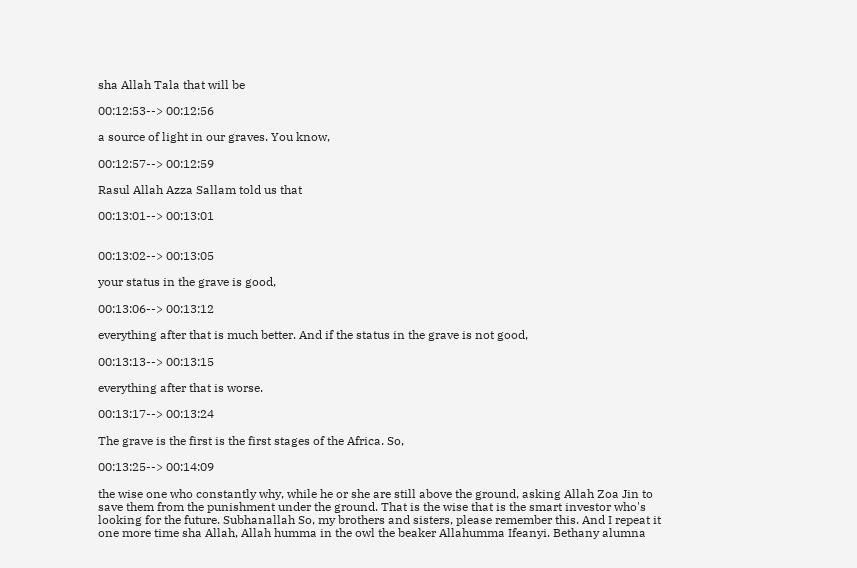sha Allah Tala that will be

00:12:53--> 00:12:56

a source of light in our graves. You know,

00:12:57--> 00:12:59

Rasul Allah Azza Sallam told us that

00:13:01--> 00:13:01


00:13:02--> 00:13:05

your status in the grave is good,

00:13:06--> 00:13:12

everything after that is much better. And if the status in the grave is not good,

00:13:13--> 00:13:15

everything after that is worse.

00:13:17--> 00:13:24

The grave is the first is the first stages of the Africa. So,

00:13:25--> 00:14:09

the wise one who constantly why, while he or she are still above the ground, asking Allah Zoa Jin to save them from the punishment under the ground. That is the wise that is the smart investor who's looking for the future. Subhanallah So, my brothers and sisters, please remember this. And I repeat it one more time sha Allah, Allah humma in the owl the beaker Allahumma Ifeanyi. Bethany alumna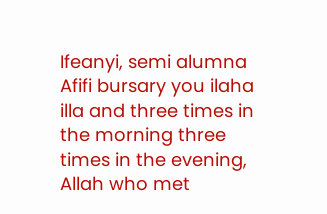Ifeanyi, semi alumna Afifi bursary you ilaha illa and three times in the morning three times in the evening, Allah who met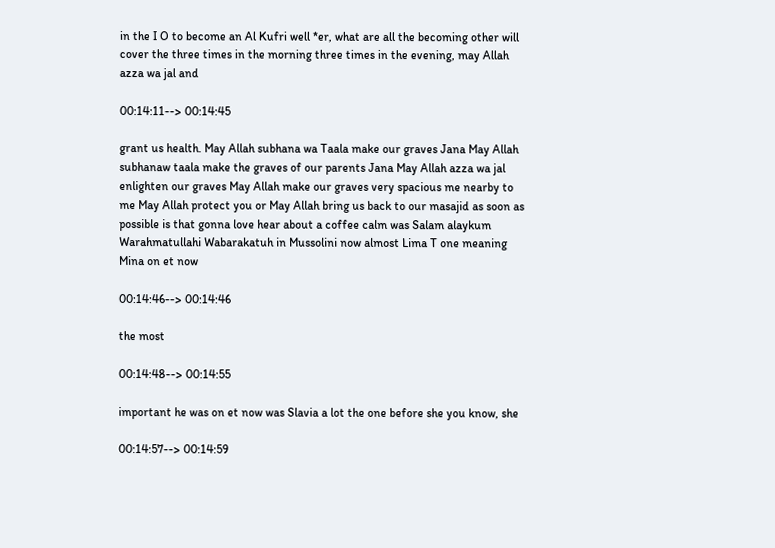in the I O to become an Al Kufri well *er, what are all the becoming other will cover the three times in the morning three times in the evening, may Allah azza wa jal and

00:14:11--> 00:14:45

grant us health. May Allah subhana wa Taala make our graves Jana May Allah subhanaw taala make the graves of our parents Jana May Allah azza wa jal enlighten our graves May Allah make our graves very spacious me nearby to me May Allah protect you or May Allah bring us back to our masajid as soon as possible is that gonna love hear about a coffee calm was Salam alaykum Warahmatullahi Wabarakatuh in Mussolini now almost Lima T one meaning Mina on et now

00:14:46--> 00:14:46

the most

00:14:48--> 00:14:55

important he was on et now was Slavia a lot the one before she you know, she

00:14:57--> 00:14:59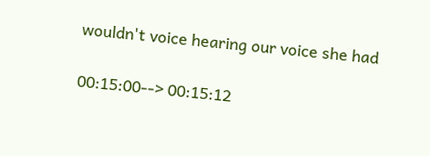wouldn't voice hearing our voice she had

00:15:00--> 00:15:12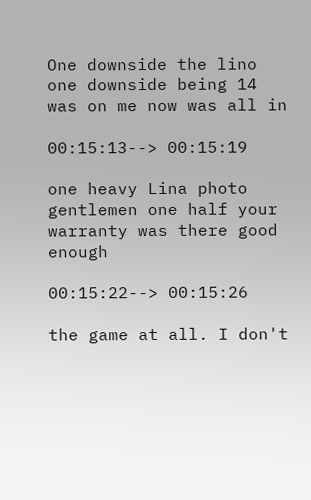One downside the lino one downside being 14 was on me now was all in

00:15:13--> 00:15:19

one heavy Lina photo gentlemen one half your warranty was there good enough

00:15:22--> 00:15:26

the game at all. I don't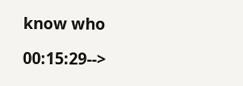know who

00:15:29-->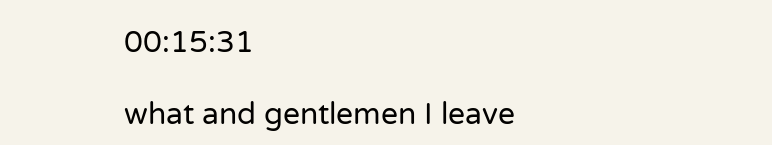00:15:31

what and gentlemen I leave